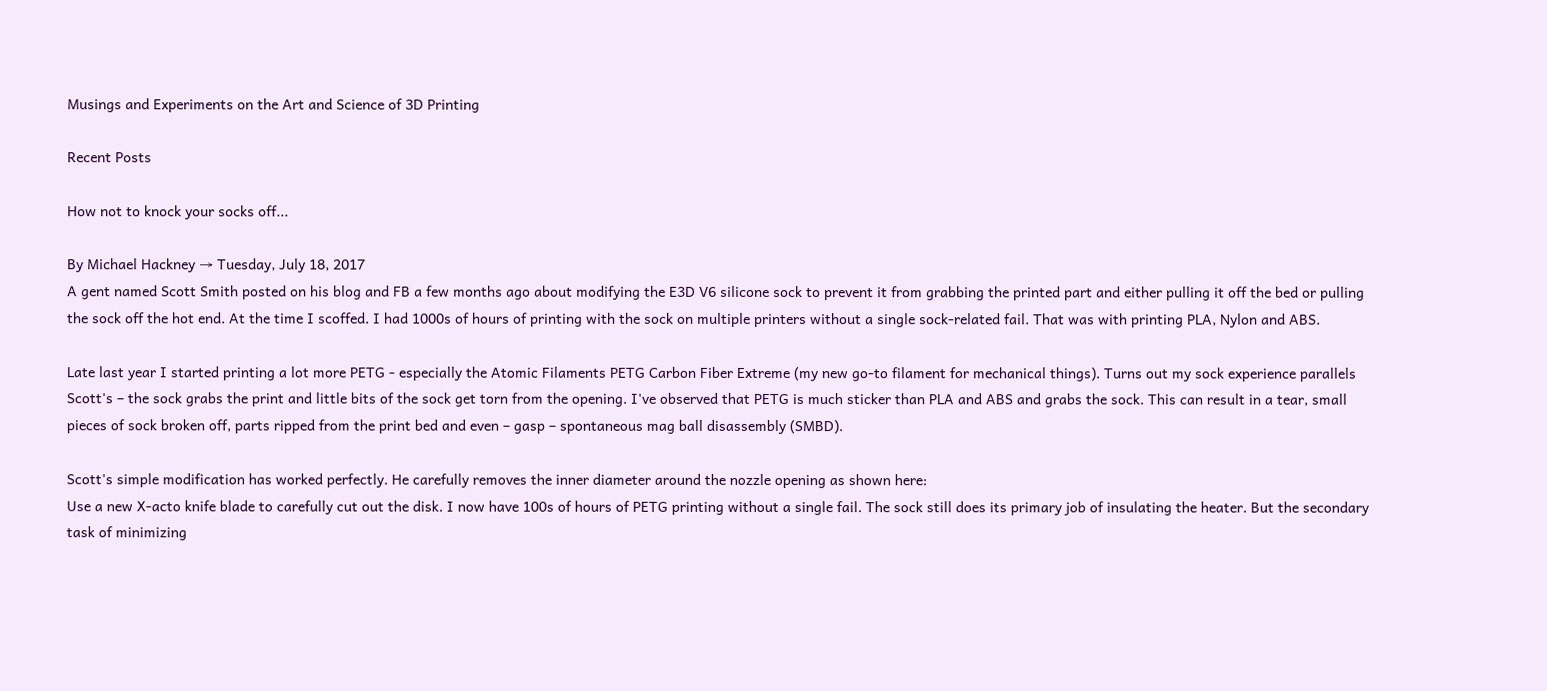Musings and Experiments on the Art and Science of 3D Printing

Recent Posts

How not to knock your socks off...

By Michael Hackney → Tuesday, July 18, 2017
A gent named Scott Smith posted on his blog and FB a few months ago about modifying the E3D V6 silicone sock to prevent it from grabbing the printed part and either pulling it off the bed or pulling the sock off the hot end. At the time I scoffed. I had 1000s of hours of printing with the sock on multiple printers without a single sock-related fail. That was with printing PLA, Nylon and ABS.

Late last year I started printing a lot more PETG - especially the Atomic Filaments PETG Carbon Fiber Extreme (my new go-to filament for mechanical things). Turns out my sock experience parallels Scott's – the sock grabs the print and little bits of the sock get torn from the opening. I've observed that PETG is much sticker than PLA and ABS and grabs the sock. This can result in a tear, small pieces of sock broken off, parts ripped from the print bed and even – gasp – spontaneous mag ball disassembly (SMBD).

Scott's simple modification has worked perfectly. He carefully removes the inner diameter around the nozzle opening as shown here:
Use a new X-acto knife blade to carefully cut out the disk. I now have 100s of hours of PETG printing without a single fail. The sock still does its primary job of insulating the heater. But the secondary task of minimizing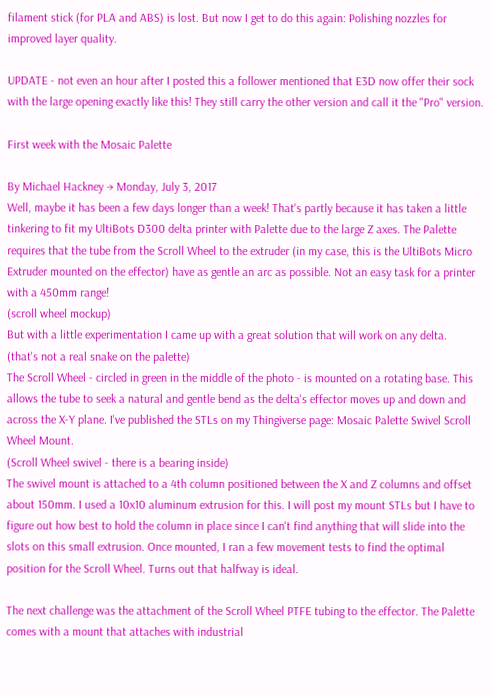filament stick (for PLA and ABS) is lost. But now I get to do this again: Polishing nozzles for improved layer quality.

UPDATE - not even an hour after I posted this a follower mentioned that E3D now offer their sock with the large opening exactly like this! They still carry the other version and call it the "Pro" version.

First week with the Mosaic Palette

By Michael Hackney → Monday, July 3, 2017
Well, maybe it has been a few days longer than a week! That's partly because it has taken a little tinkering to fit my UltiBots D300 delta printer with Palette due to the large Z axes. The Palette requires that the tube from the Scroll Wheel to the extruder (in my case, this is the UltiBots Micro Extruder mounted on the effector) have as gentle an arc as possible. Not an easy task for a printer with a 450mm range!
(scroll wheel mockup)
But with a little experimentation I came up with a great solution that will work on any delta.
(that's not a real snake on the palette)
The Scroll Wheel - circled in green in the middle of the photo - is mounted on a rotating base. This allows the tube to seek a natural and gentle bend as the delta's effector moves up and down and across the X-Y plane. I've published the STLs on my Thingiverse page: Mosaic Palette Swivel Scroll Wheel Mount.
(Scroll Wheel swivel - there is a bearing inside)
The swivel mount is attached to a 4th column positioned between the X and Z columns and offset about 150mm. I used a 10x10 aluminum extrusion for this. I will post my mount STLs but I have to figure out how best to hold the column in place since I can't find anything that will slide into the slots on this small extrusion. Once mounted, I ran a few movement tests to find the optimal position for the Scroll Wheel. Turns out that halfway is ideal.

The next challenge was the attachment of the Scroll Wheel PTFE tubing to the effector. The Palette comes with a mount that attaches with industrial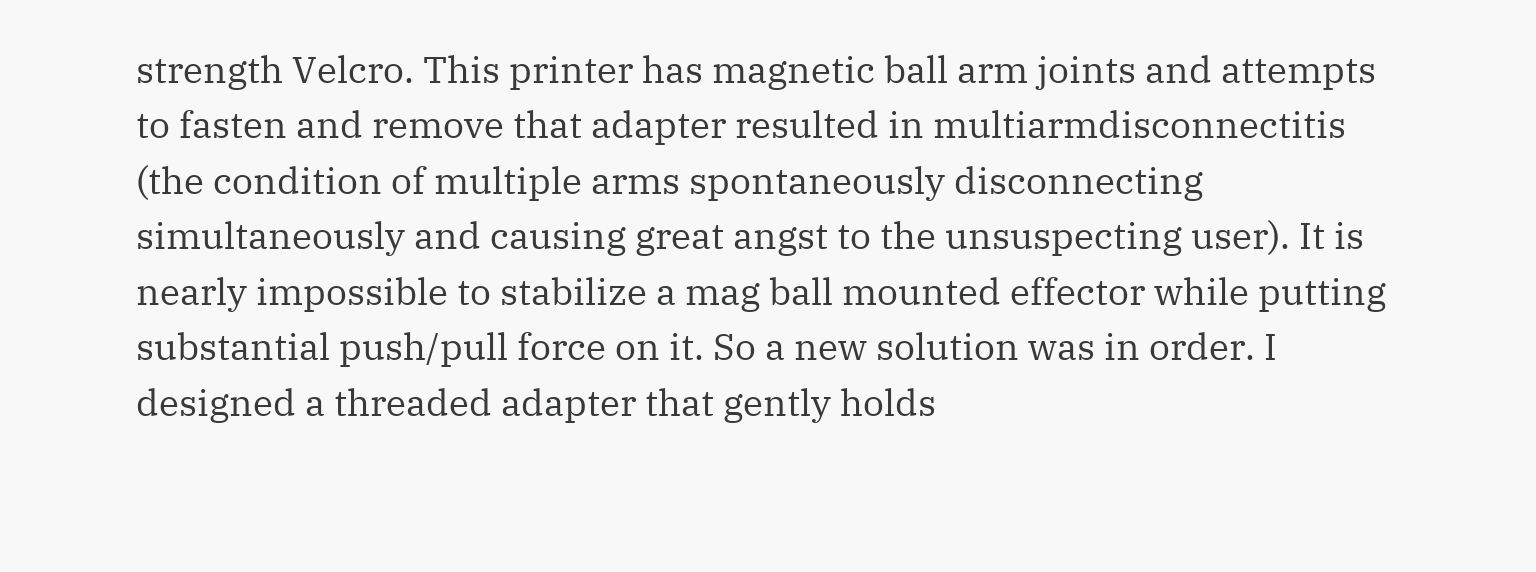strength Velcro. This printer has magnetic ball arm joints and attempts to fasten and remove that adapter resulted in multiarmdisconnectitis (the condition of multiple arms spontaneously disconnecting simultaneously and causing great angst to the unsuspecting user). It is nearly impossible to stabilize a mag ball mounted effector while putting substantial push/pull force on it. So a new solution was in order. I designed a threaded adapter that gently holds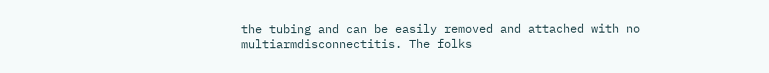the tubing and can be easily removed and attached with no multiarmdisconnectitis. The folks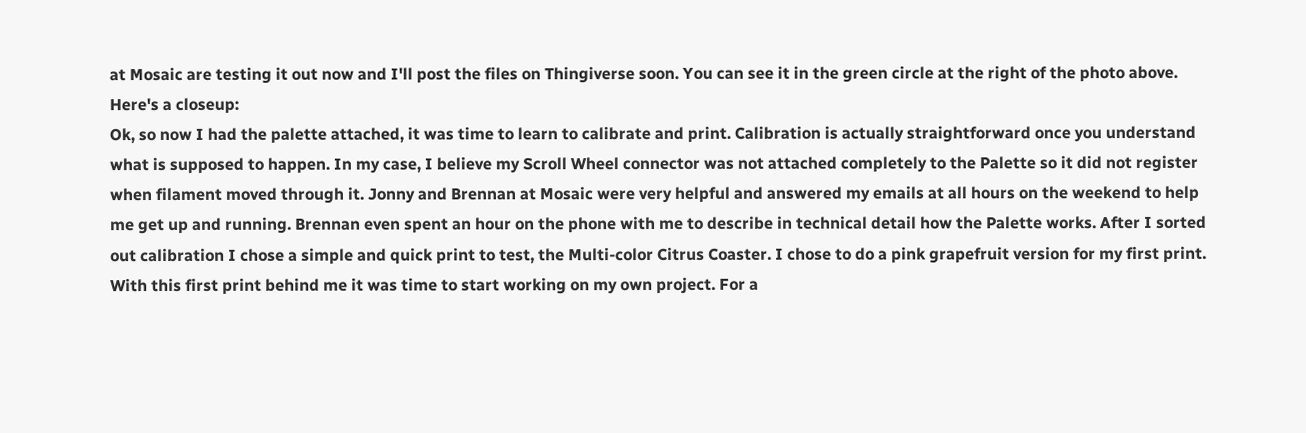at Mosaic are testing it out now and I'll post the files on Thingiverse soon. You can see it in the green circle at the right of the photo above. Here's a closeup:
Ok, so now I had the palette attached, it was time to learn to calibrate and print. Calibration is actually straightforward once you understand what is supposed to happen. In my case, I believe my Scroll Wheel connector was not attached completely to the Palette so it did not register when filament moved through it. Jonny and Brennan at Mosaic were very helpful and answered my emails at all hours on the weekend to help me get up and running. Brennan even spent an hour on the phone with me to describe in technical detail how the Palette works. After I sorted out calibration I chose a simple and quick print to test, the Multi-color Citrus Coaster. I chose to do a pink grapefruit version for my first print.
With this first print behind me it was time to start working on my own project. For a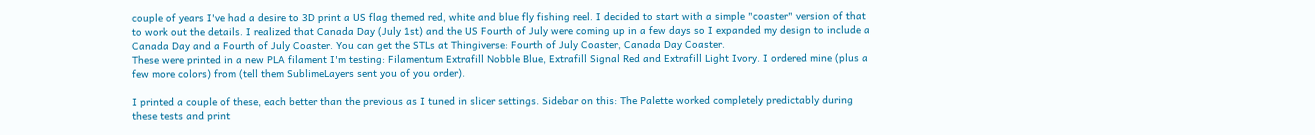couple of years I've had a desire to 3D print a US flag themed red, white and blue fly fishing reel. I decided to start with a simple "coaster" version of that to work out the details. I realized that Canada Day (July 1st) and the US Fourth of July were coming up in a few days so I expanded my design to include a Canada Day and a Fourth of July Coaster. You can get the STLs at Thingiverse: Fourth of July Coaster, Canada Day Coaster.
These were printed in a new PLA filament I'm testing: Filamentum Extrafill Nobble Blue, Extrafill Signal Red and Extrafill Light Ivory. I ordered mine (plus a few more colors) from (tell them SublimeLayers sent you of you order).

I printed a couple of these, each better than the previous as I tuned in slicer settings. Sidebar on this: The Palette worked completely predictably during these tests and print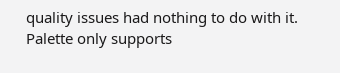quality issues had nothing to do with it. Palette only supports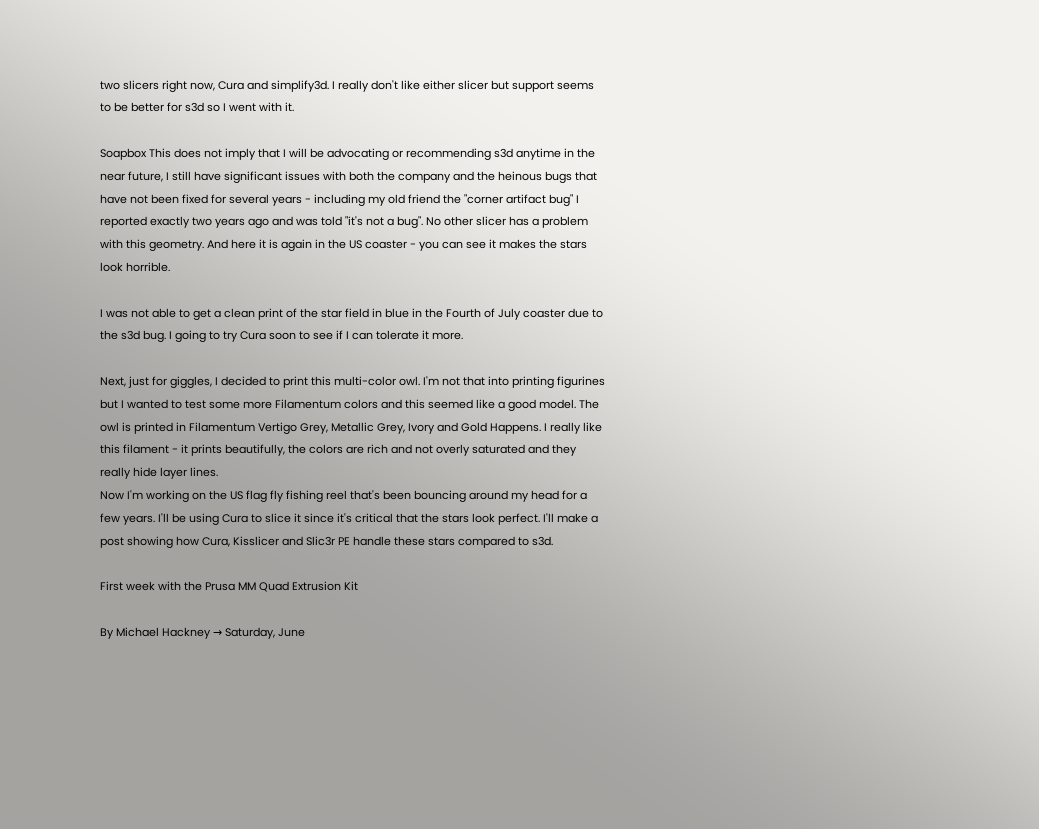two slicers right now, Cura and simplify3d. I really don't like either slicer but support seems to be better for s3d so I went with it.

Soapbox This does not imply that I will be advocating or recommending s3d anytime in the near future, I still have significant issues with both the company and the heinous bugs that have not been fixed for several years - including my old friend the "corner artifact bug" I reported exactly two years ago and was told "it's not a bug". No other slicer has a problem with this geometry. And here it is again in the US coaster - you can see it makes the stars look horrible.

I was not able to get a clean print of the star field in blue in the Fourth of July coaster due to the s3d bug. I going to try Cura soon to see if I can tolerate it more.

Next, just for giggles, I decided to print this multi-color owl. I'm not that into printing figurines but I wanted to test some more Filamentum colors and this seemed like a good model. The owl is printed in Filamentum Vertigo Grey, Metallic Grey, Ivory and Gold Happens. I really like this filament - it prints beautifully, the colors are rich and not overly saturated and they really hide layer lines.
Now I'm working on the US flag fly fishing reel that's been bouncing around my head for a few years. I'll be using Cura to slice it since it's critical that the stars look perfect. I'll make a post showing how Cura, Kisslicer and Slic3r PE handle these stars compared to s3d.

First week with the Prusa MM Quad Extrusion Kit

By Michael Hackney → Saturday, June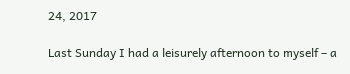24, 2017

Last Sunday I had a leisurely afternoon to myself – a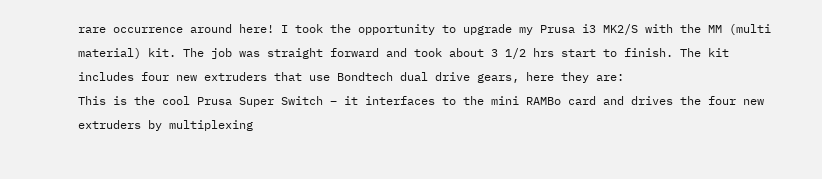rare occurrence around here! I took the opportunity to upgrade my Prusa i3 MK2/S with the MM (multi material) kit. The job was straight forward and took about 3 1/2 hrs start to finish. The kit includes four new extruders that use Bondtech dual drive gears, here they are:
This is the cool Prusa Super Switch – it interfaces to the mini RAMBo card and drives the four new extruders by multiplexing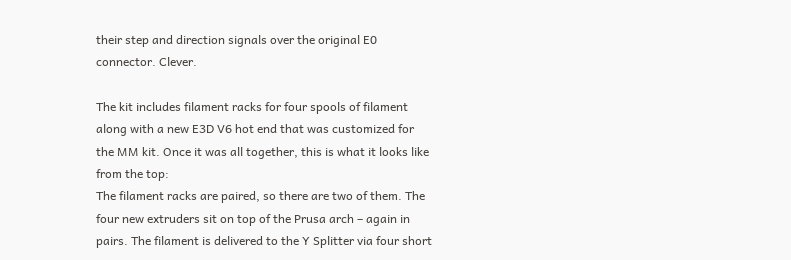their step and direction signals over the original E0 connector. Clever.

The kit includes filament racks for four spools of filament along with a new E3D V6 hot end that was customized for the MM kit. Once it was all together, this is what it looks like from the top:
The filament racks are paired, so there are two of them. The four new extruders sit on top of the Prusa arch – again in pairs. The filament is delivered to the Y Splitter via four short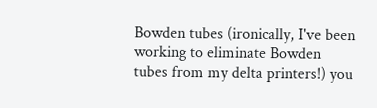Bowden tubes (ironically, I've been working to eliminate Bowden tubes from my delta printers!) you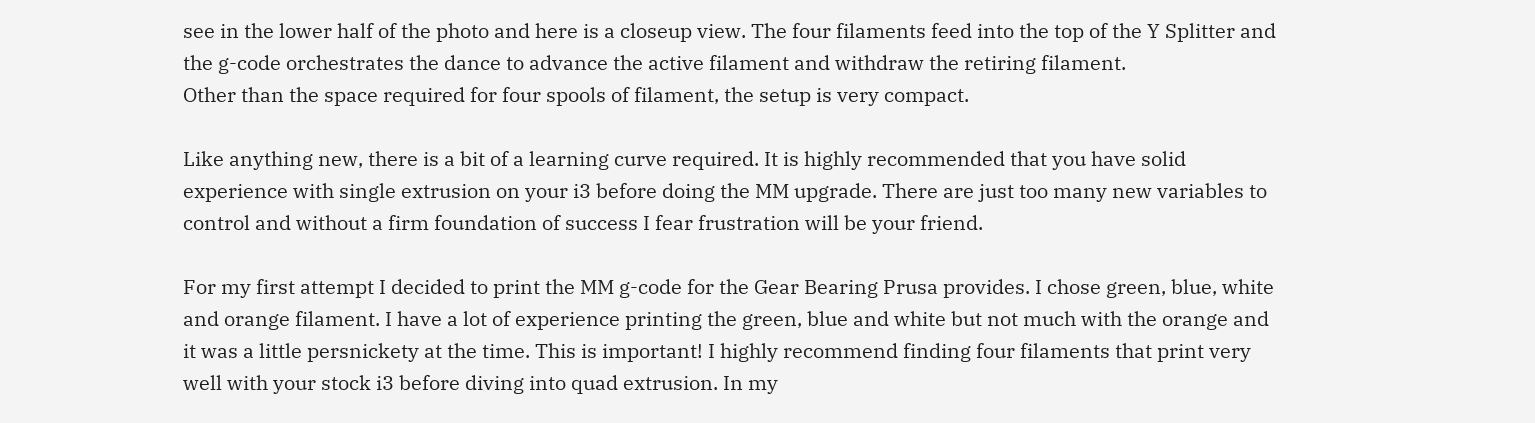see in the lower half of the photo and here is a closeup view. The four filaments feed into the top of the Y Splitter and the g-code orchestrates the dance to advance the active filament and withdraw the retiring filament.
Other than the space required for four spools of filament, the setup is very compact.

Like anything new, there is a bit of a learning curve required. It is highly recommended that you have solid experience with single extrusion on your i3 before doing the MM upgrade. There are just too many new variables to control and without a firm foundation of success I fear frustration will be your friend.

For my first attempt I decided to print the MM g-code for the Gear Bearing Prusa provides. I chose green, blue, white and orange filament. I have a lot of experience printing the green, blue and white but not much with the orange and it was a little persnickety at the time. This is important! I highly recommend finding four filaments that print very well with your stock i3 before diving into quad extrusion. In my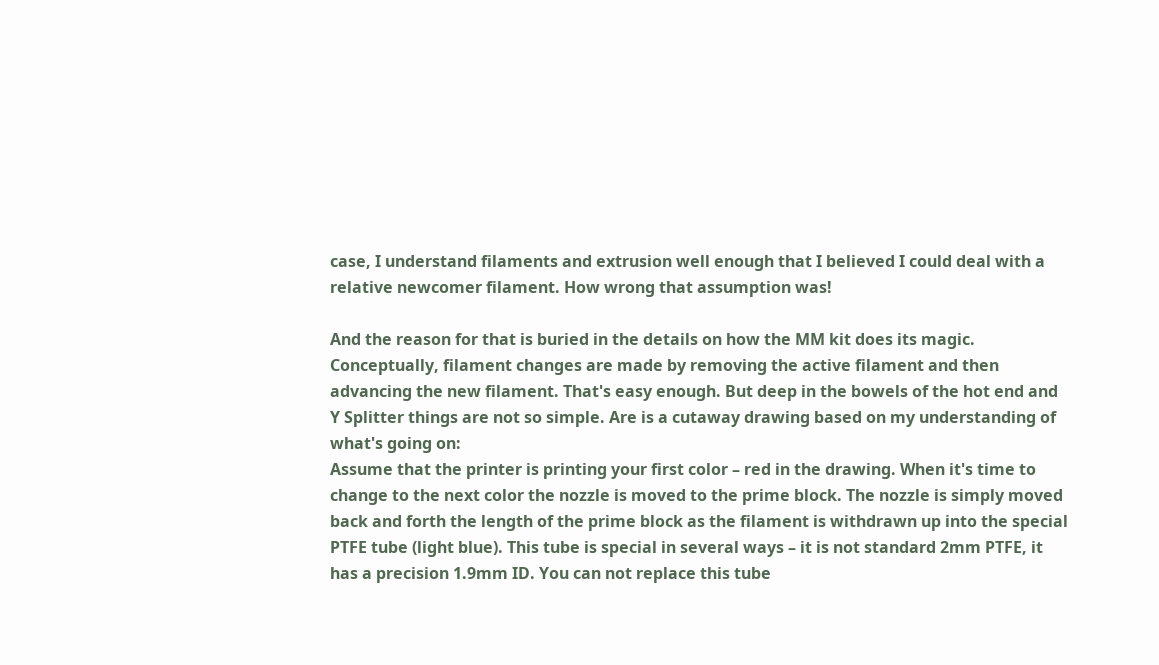case, I understand filaments and extrusion well enough that I believed I could deal with a relative newcomer filament. How wrong that assumption was!

And the reason for that is buried in the details on how the MM kit does its magic. Conceptually, filament changes are made by removing the active filament and then advancing the new filament. That's easy enough. But deep in the bowels of the hot end and Y Splitter things are not so simple. Are is a cutaway drawing based on my understanding of what's going on:
Assume that the printer is printing your first color – red in the drawing. When it's time to change to the next color the nozzle is moved to the prime block. The nozzle is simply moved back and forth the length of the prime block as the filament is withdrawn up into the special PTFE tube (light blue). This tube is special in several ways – it is not standard 2mm PTFE, it has a precision 1.9mm ID. You can not replace this tube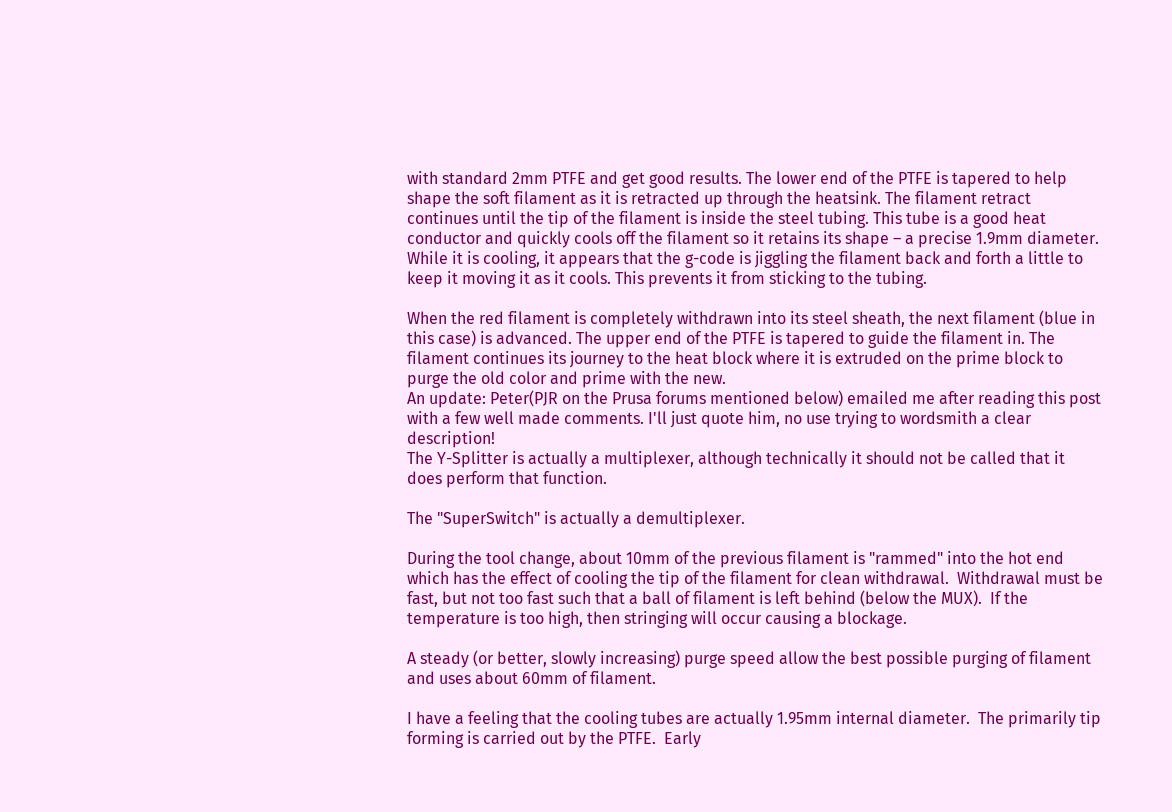with standard 2mm PTFE and get good results. The lower end of the PTFE is tapered to help shape the soft filament as it is retracted up through the heatsink. The filament retract  continues until the tip of the filament is inside the steel tubing. This tube is a good heat conductor and quickly cools off the filament so it retains its shape – a precise 1.9mm diameter. While it is cooling, it appears that the g-code is jiggling the filament back and forth a little to keep it moving it as it cools. This prevents it from sticking to the tubing.

When the red filament is completely withdrawn into its steel sheath, the next filament (blue in this case) is advanced. The upper end of the PTFE is tapered to guide the filament in. The filament continues its journey to the heat block where it is extruded on the prime block to purge the old color and prime with the new.
An update: Peter(PJR on the Prusa forums mentioned below) emailed me after reading this post with a few well made comments. I'll just quote him, no use trying to wordsmith a clear description!
The Y-Splitter is actually a multiplexer, although technically it should not be called that it does perform that function.

The "SuperSwitch" is actually a demultiplexer.

During the tool change, about 10mm of the previous filament is "rammed" into the hot end which has the effect of cooling the tip of the filament for clean withdrawal.  Withdrawal must be fast, but not too fast such that a ball of filament is left behind (below the MUX).  If the temperature is too high, then stringing will occur causing a blockage.

A steady (or better, slowly increasing) purge speed allow the best possible purging of filament and uses about 60mm of filament.

I have a feeling that the cooling tubes are actually 1.95mm internal diameter.  The primarily tip forming is carried out by the PTFE.  Early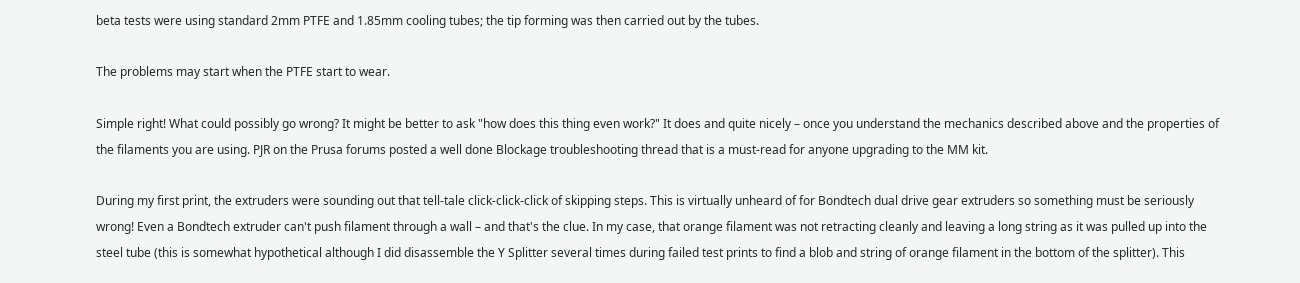beta tests were using standard 2mm PTFE and 1.85mm cooling tubes; the tip forming was then carried out by the tubes.

The problems may start when the PTFE start to wear.

Simple right! What could possibly go wrong? It might be better to ask "how does this thing even work?" It does and quite nicely – once you understand the mechanics described above and the properties of the filaments you are using. PJR on the Prusa forums posted a well done Blockage troubleshooting thread that is a must-read for anyone upgrading to the MM kit.

During my first print, the extruders were sounding out that tell-tale click-click-click of skipping steps. This is virtually unheard of for Bondtech dual drive gear extruders so something must be seriously wrong! Even a Bondtech extruder can't push filament through a wall – and that's the clue. In my case, that orange filament was not retracting cleanly and leaving a long string as it was pulled up into the steel tube (this is somewhat hypothetical although I did disassemble the Y Splitter several times during failed test prints to find a blob and string of orange filament in the bottom of the splitter). This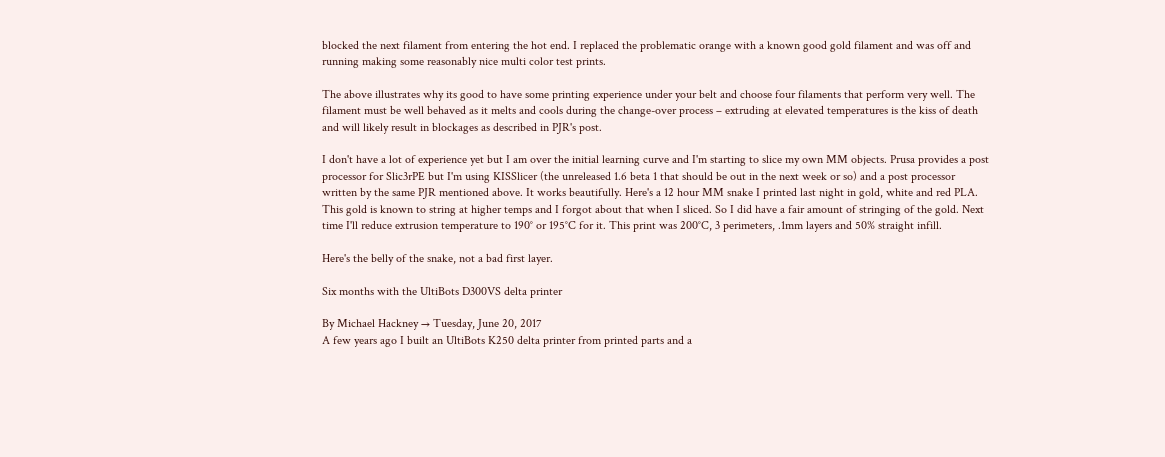blocked the next filament from entering the hot end. I replaced the problematic orange with a known good gold filament and was off and running making some reasonably nice multi color test prints.

The above illustrates why its good to have some printing experience under your belt and choose four filaments that perform very well. The filament must be well behaved as it melts and cools during the change-over process – extruding at elevated temperatures is the kiss of death and will likely result in blockages as described in PJR's post.

I don't have a lot of experience yet but I am over the initial learning curve and I'm starting to slice my own MM objects. Prusa provides a post processor for Slic3rPE but I'm using KISSlicer (the unreleased 1.6 beta 1 that should be out in the next week or so) and a post processor written by the same PJR mentioned above. It works beautifully. Here's a 12 hour MM snake I printed last night in gold, white and red PLA. This gold is known to string at higher temps and I forgot about that when I sliced. So I did have a fair amount of stringing of the gold. Next time I'll reduce extrusion temperature to 190° or 195°C for it. This print was 200°C, 3 perimeters, .1mm layers and 50% straight infill.

Here's the belly of the snake, not a bad first layer.

Six months with the UltiBots D300VS delta printer

By Michael Hackney → Tuesday, June 20, 2017
A few years ago I built an UltiBots K250 delta printer from printed parts and a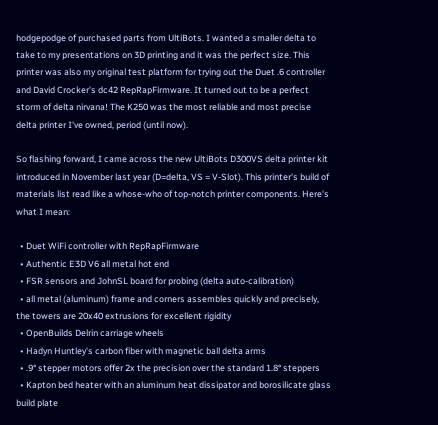hodgepodge of purchased parts from UltiBots. I wanted a smaller delta to take to my presentations on 3D printing and it was the perfect size. This printer was also my original test platform for trying out the Duet .6 controller and David Crocker's dc42 RepRapFirmware. It turned out to be a perfect storm of delta nirvana! The K250 was the most reliable and most precise delta printer I've owned, period (until now).

So flashing forward, I came across the new UltiBots D300VS delta printer kit introduced in November last year (D=delta, VS = V-Slot). This printer's build of materials list read like a whose-who of top-notch printer components. Here's what I mean:

  • Duet WiFi controller with RepRapFirmware
  • Authentic E3D V6 all metal hot end
  • FSR sensors and JohnSL board for probing (delta auto-calibration)
  • all metal (aluminum) frame and corners assembles quickly and precisely, the towers are 20x40 extrusions for excellent rigidity
  • OpenBuilds Delrin carriage wheels
  • Hadyn Huntley's carbon fiber with magnetic ball delta arms
  • .9° stepper motors offer 2x the precision over the standard 1.8° steppers
  • Kapton bed heater with an aluminum heat dissipator and borosilicate glass build plate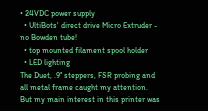• 24VDC power supply
  • UltiBots' direct drive Micro Extruder - no Bowden tube!
  • top mounted filament spool holder
  • LED lighting
The Duet, .9° steppers, FSR probing and all metal frame caught my attention. But my main interest in this printer was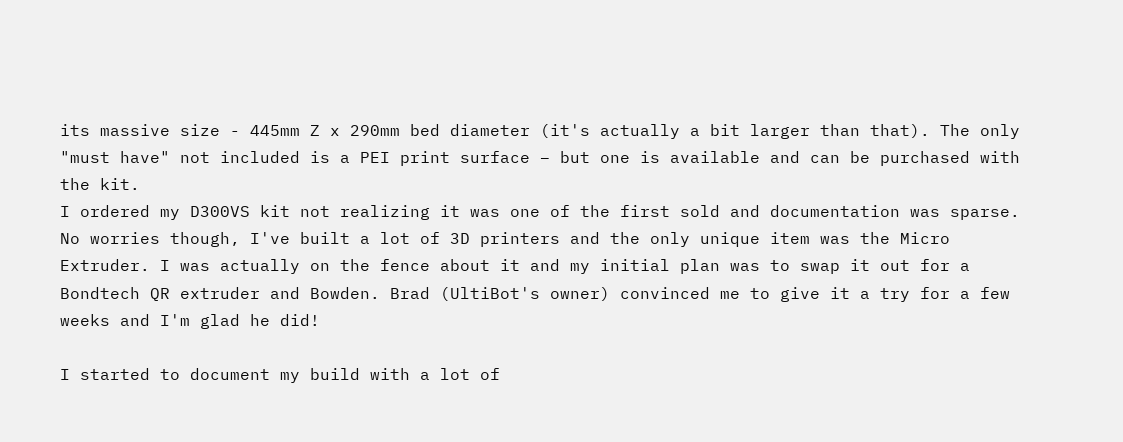its massive size - 445mm Z x 290mm bed diameter (it's actually a bit larger than that). The only "must have" not included is a PEI print surface – but one is available and can be purchased with the kit.
I ordered my D300VS kit not realizing it was one of the first sold and documentation was sparse. No worries though, I've built a lot of 3D printers and the only unique item was the Micro Extruder. I was actually on the fence about it and my initial plan was to swap it out for a Bondtech QR extruder and Bowden. Brad (UltiBot's owner) convinced me to give it a try for a few weeks and I'm glad he did!

I started to document my build with a lot of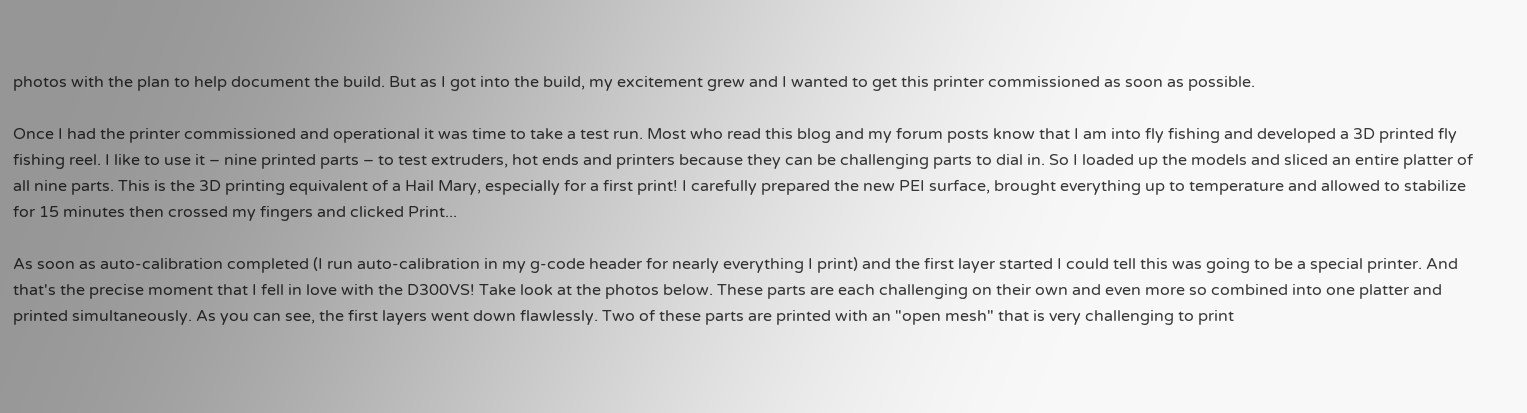photos with the plan to help document the build. But as I got into the build, my excitement grew and I wanted to get this printer commissioned as soon as possible.

Once I had the printer commissioned and operational it was time to take a test run. Most who read this blog and my forum posts know that I am into fly fishing and developed a 3D printed fly fishing reel. I like to use it – nine printed parts – to test extruders, hot ends and printers because they can be challenging parts to dial in. So I loaded up the models and sliced an entire platter of all nine parts. This is the 3D printing equivalent of a Hail Mary, especially for a first print! I carefully prepared the new PEI surface, brought everything up to temperature and allowed to stabilize for 15 minutes then crossed my fingers and clicked Print...

As soon as auto-calibration completed (I run auto-calibration in my g-code header for nearly everything I print) and the first layer started I could tell this was going to be a special printer. And that's the precise moment that I fell in love with the D300VS! Take look at the photos below. These parts are each challenging on their own and even more so combined into one platter and printed simultaneously. As you can see, the first layers went down flawlessly. Two of these parts are printed with an "open mesh" that is very challenging to print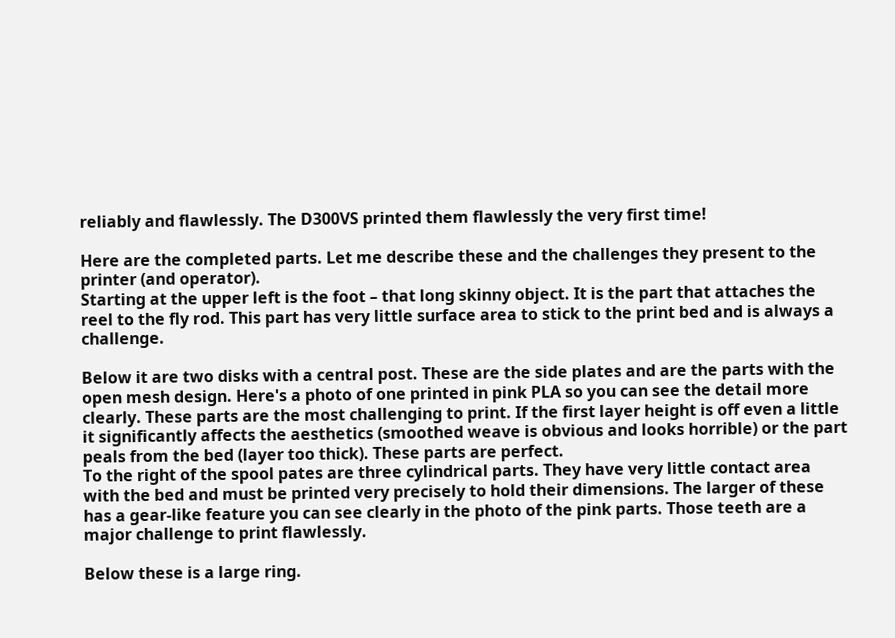reliably and flawlessly. The D300VS printed them flawlessly the very first time!

Here are the completed parts. Let me describe these and the challenges they present to the printer (and operator).
Starting at the upper left is the foot – that long skinny object. It is the part that attaches the reel to the fly rod. This part has very little surface area to stick to the print bed and is always a challenge.

Below it are two disks with a central post. These are the side plates and are the parts with the open mesh design. Here's a photo of one printed in pink PLA so you can see the detail more clearly. These parts are the most challenging to print. If the first layer height is off even a little it significantly affects the aesthetics (smoothed weave is obvious and looks horrible) or the part peals from the bed (layer too thick). These parts are perfect.
To the right of the spool pates are three cylindrical parts. They have very little contact area with the bed and must be printed very precisely to hold their dimensions. The larger of these has a gear-like feature you can see clearly in the photo of the pink parts. Those teeth are a major challenge to print flawlessly.

Below these is a large ring.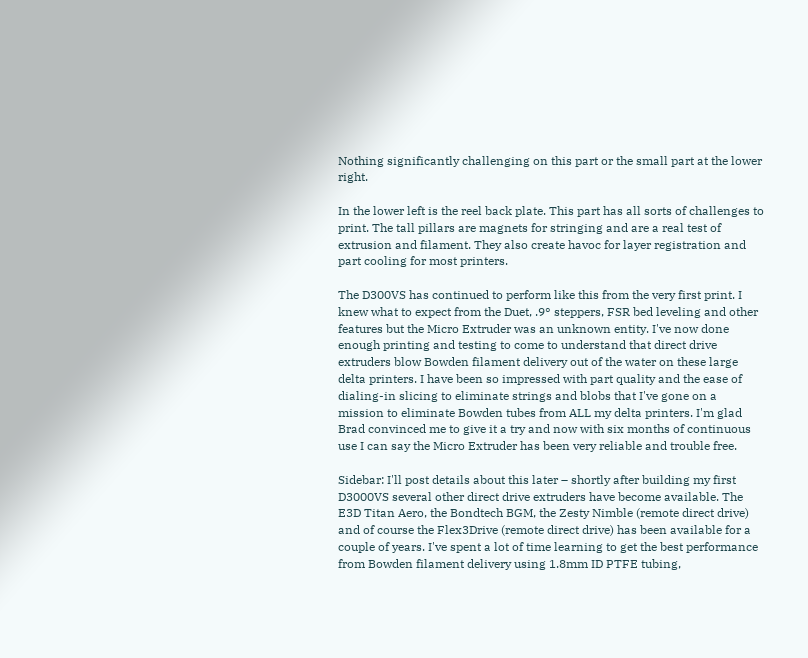Nothing significantly challenging on this part or the small part at the lower right.

In the lower left is the reel back plate. This part has all sorts of challenges to print. The tall pillars are magnets for stringing and are a real test of extrusion and filament. They also create havoc for layer registration and part cooling for most printers.

The D300VS has continued to perform like this from the very first print. I knew what to expect from the Duet, .9° steppers, FSR bed leveling and other features but the Micro Extruder was an unknown entity. I've now done enough printing and testing to come to understand that direct drive extruders blow Bowden filament delivery out of the water on these large delta printers. I have been so impressed with part quality and the ease of dialing-in slicing to eliminate strings and blobs that I've gone on a mission to eliminate Bowden tubes from ALL my delta printers. I'm glad Brad convinced me to give it a try and now with six months of continuous use I can say the Micro Extruder has been very reliable and trouble free.

Sidebar: I'll post details about this later – shortly after building my first D3000VS several other direct drive extruders have become available. The E3D Titan Aero, the Bondtech BGM, the Zesty Nimble (remote direct drive) and of course the Flex3Drive (remote direct drive) has been available for a couple of years. I've spent a lot of time learning to get the best performance from Bowden filament delivery using 1.8mm ID PTFE tubing,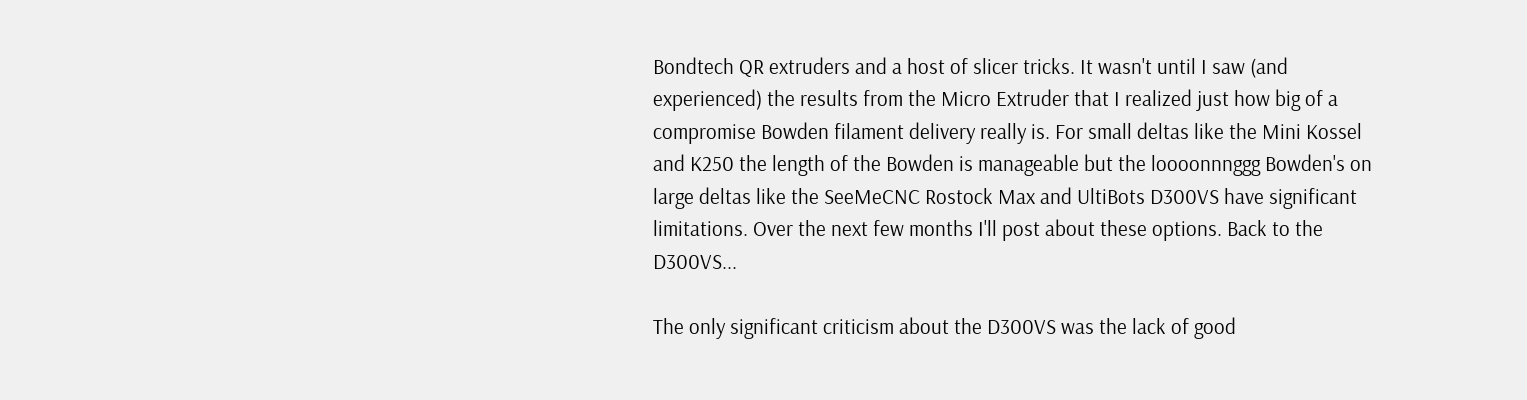Bondtech QR extruders and a host of slicer tricks. It wasn't until I saw (and experienced) the results from the Micro Extruder that I realized just how big of a compromise Bowden filament delivery really is. For small deltas like the Mini Kossel and K250 the length of the Bowden is manageable but the loooonnnggg Bowden's on large deltas like the SeeMeCNC Rostock Max and UltiBots D300VS have significant limitations. Over the next few months I'll post about these options. Back to the D300VS...

The only significant criticism about the D300VS was the lack of good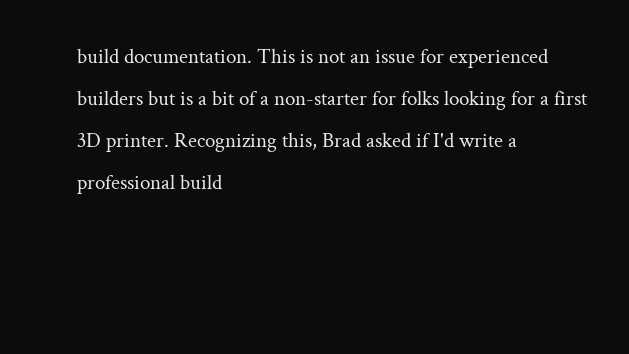build documentation. This is not an issue for experienced builders but is a bit of a non-starter for folks looking for a first 3D printer. Recognizing this, Brad asked if I'd write a professional build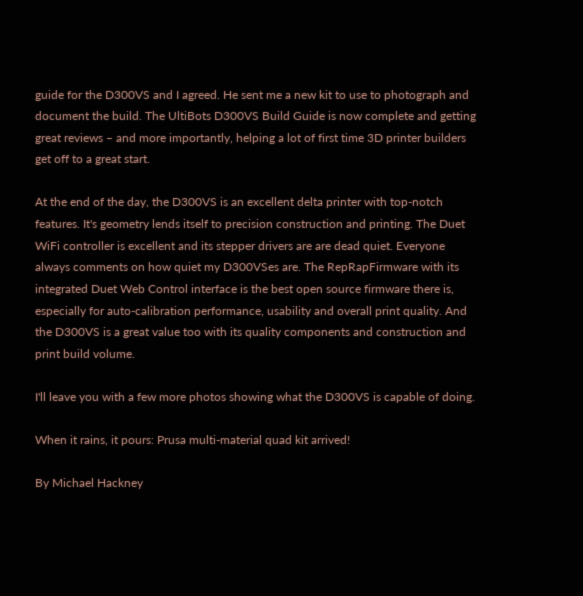guide for the D300VS and I agreed. He sent me a new kit to use to photograph and document the build. The UltiBots D300VS Build Guide is now complete and getting great reviews – and more importantly, helping a lot of first time 3D printer builders get off to a great start.

At the end of the day, the D300VS is an excellent delta printer with top-notch features. It's geometry lends itself to precision construction and printing. The Duet WiFi controller is excellent and its stepper drivers are are dead quiet. Everyone always comments on how quiet my D300VSes are. The RepRapFirmware with its integrated Duet Web Control interface is the best open source firmware there is, especially for auto-calibration performance, usability and overall print quality. And the D300VS is a great value too with its quality components and construction and print build volume.

I'll leave you with a few more photos showing what the D300VS is capable of doing.

When it rains, it pours: Prusa multi-material quad kit arrived!

By Michael Hackney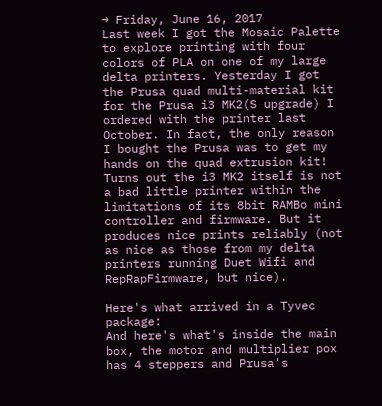→ Friday, June 16, 2017
Last week I got the Mosaic Palette to explore printing with four colors of PLA on one of my large delta printers. Yesterday I got the Prusa quad multi-material kit for the Prusa i3 MK2(S upgrade) I ordered with the printer last October. In fact, the only reason I bought the Prusa was to get my hands on the quad extrusion kit! Turns out the i3 MK2 itself is not a bad little printer within the limitations of its 8bit RAMBo mini controller and firmware. But it produces nice prints reliably (not as nice as those from my delta printers running Duet Wifi and RepRapFirmware, but nice).

Here's what arrived in a Tyvec package:
And here's what's inside the main box, the motor and multiplier pox has 4 steppers and Prusa's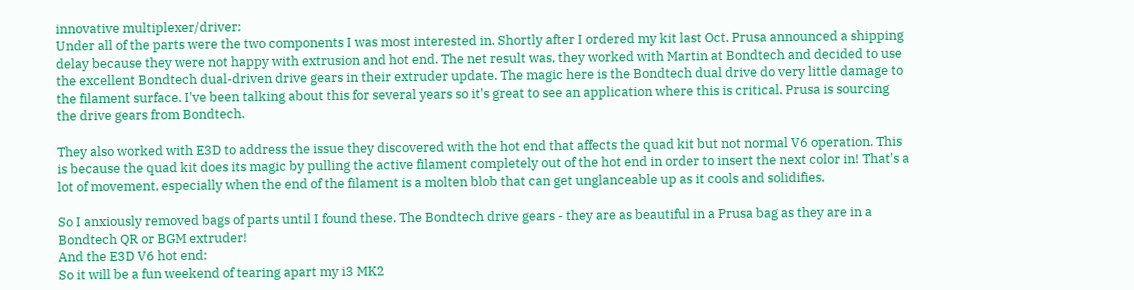innovative multiplexer/driver:
Under all of the parts were the two components I was most interested in. Shortly after I ordered my kit last Oct. Prusa announced a shipping delay because they were not happy with extrusion and hot end. The net result was, they worked with Martin at Bondtech and decided to use the excellent Bondtech dual-driven drive gears in their extruder update. The magic here is the Bondtech dual drive do very little damage to the filament surface. I've been talking about this for several years so it's great to see an application where this is critical. Prusa is sourcing the drive gears from Bondtech.

They also worked with E3D to address the issue they discovered with the hot end that affects the quad kit but not normal V6 operation. This is because the quad kit does its magic by pulling the active filament completely out of the hot end in order to insert the next color in! That's a lot of movement, especially when the end of the filament is a molten blob that can get unglanceable up as it cools and solidifies.

So I anxiously removed bags of parts until I found these. The Bondtech drive gears - they are as beautiful in a Prusa bag as they are in a Bondtech QR or BGM extruder!
And the E3D V6 hot end:
So it will be a fun weekend of tearing apart my i3 MK2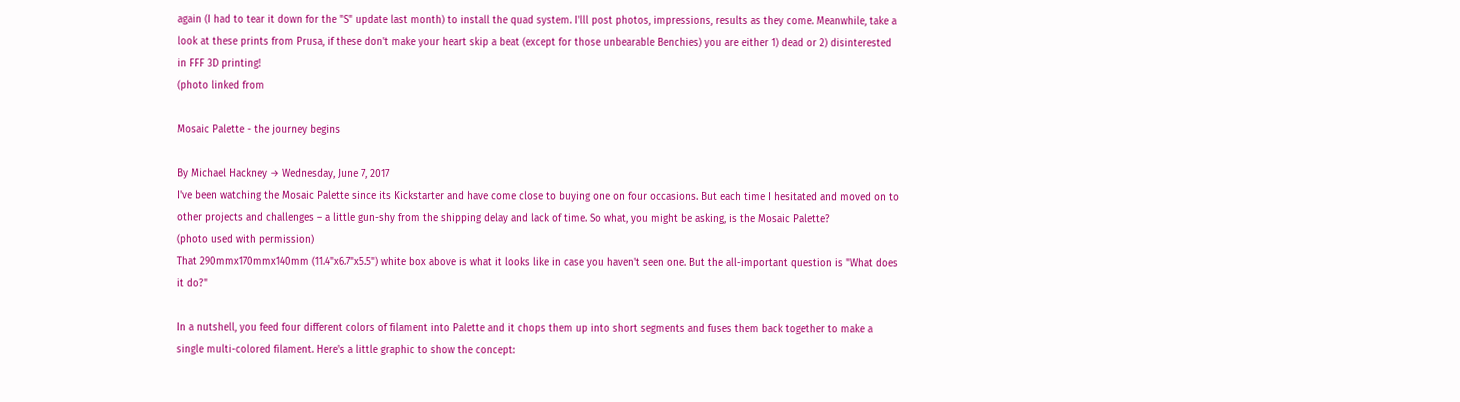again (I had to tear it down for the "S" update last month) to install the quad system. I'lll post photos, impressions, results as they come. Meanwhile, take a look at these prints from Prusa, if these don't make your heart skip a beat (except for those unbearable Benchies) you are either 1) dead or 2) disinterested in FFF 3D printing!
(photo linked from

Mosaic Palette - the journey begins

By Michael Hackney → Wednesday, June 7, 2017
I've been watching the Mosaic Palette since its Kickstarter and have come close to buying one on four occasions. But each time I hesitated and moved on to other projects and challenges – a little gun-shy from the shipping delay and lack of time. So what, you might be asking, is the Mosaic Palette?
(photo used with permission)
That 290mmx170mmx140mm (11.4"x6.7"x5.5") white box above is what it looks like in case you haven't seen one. But the all-important question is "What does it do?"

In a nutshell, you feed four different colors of filament into Palette and it chops them up into short segments and fuses them back together to make a single multi-colored filament. Here's a little graphic to show the concept: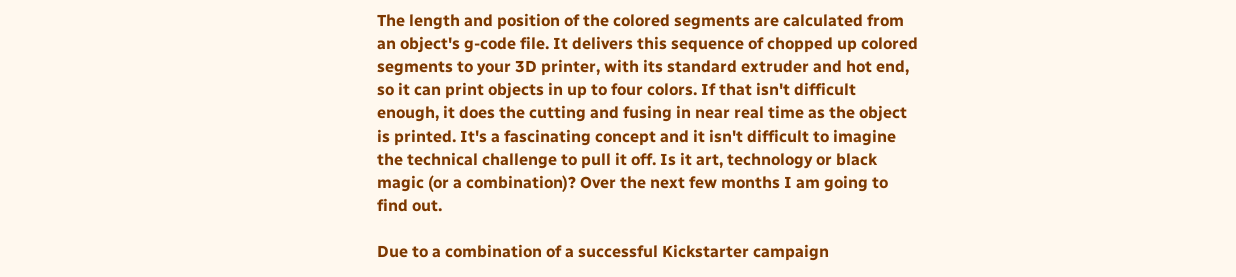The length and position of the colored segments are calculated from an object's g-code file. It delivers this sequence of chopped up colored segments to your 3D printer, with its standard extruder and hot end, so it can print objects in up to four colors. If that isn't difficult enough, it does the cutting and fusing in near real time as the object is printed. It's a fascinating concept and it isn't difficult to imagine the technical challenge to pull it off. Is it art, technology or black magic (or a combination)? Over the next few months I am going to find out.

Due to a combination of a successful Kickstarter campaign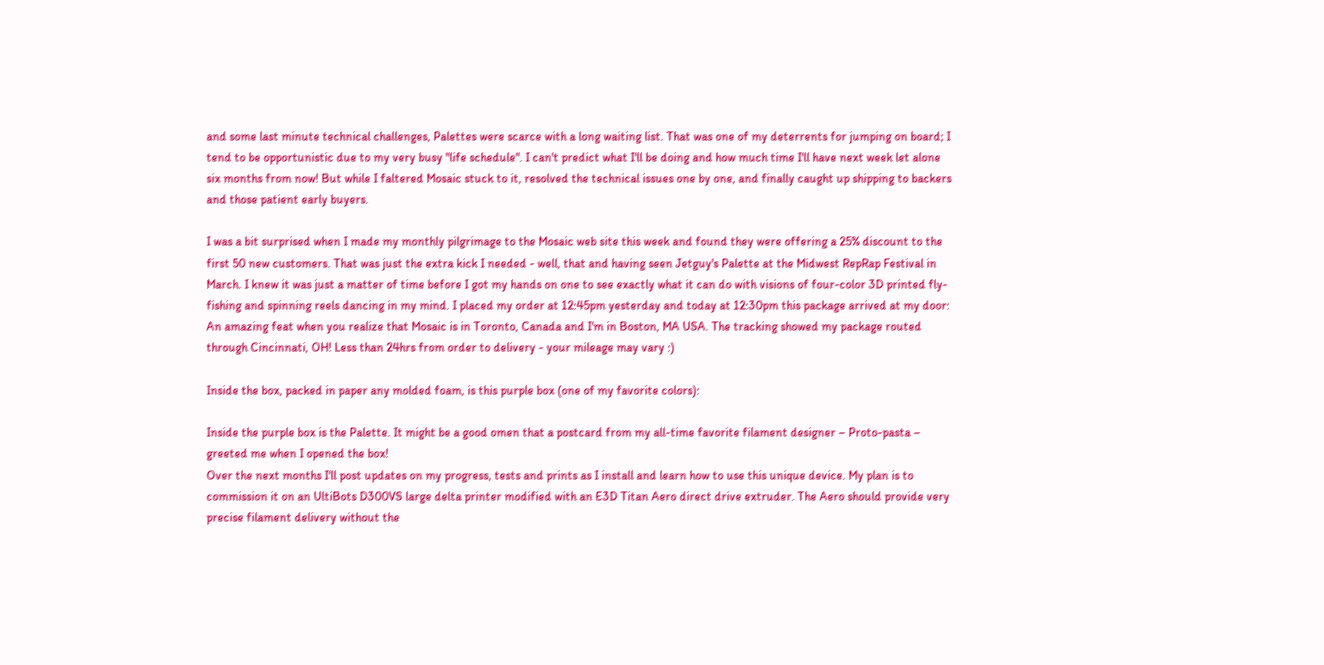and some last minute technical challenges, Palettes were scarce with a long waiting list. That was one of my deterrents for jumping on board; I tend to be opportunistic due to my very busy "life schedule". I can't predict what I'll be doing and how much time I'll have next week let alone six months from now! But while I faltered Mosaic stuck to it, resolved the technical issues one by one, and finally caught up shipping to backers and those patient early buyers.

I was a bit surprised when I made my monthly pilgrimage to the Mosaic web site this week and found they were offering a 25% discount to the first 50 new customers. That was just the extra kick I needed - well, that and having seen Jetguy's Palette at the Midwest RepRap Festival in March. I knew it was just a matter of time before I got my hands on one to see exactly what it can do with visions of four-color 3D printed fly-fishing and spinning reels dancing in my mind. I placed my order at 12:45pm yesterday and today at 12:30pm this package arrived at my door:
An amazing feat when you realize that Mosaic is in Toronto, Canada and I'm in Boston, MA USA. The tracking showed my package routed through Cincinnati, OH! Less than 24hrs from order to delivery - your mileage may vary :)

Inside the box, packed in paper any molded foam, is this purple box (one of my favorite colors):

Inside the purple box is the Palette. It might be a good omen that a postcard from my all-time favorite filament designer – Proto-pasta – greeted me when I opened the box!
Over the next months I'll post updates on my progress, tests and prints as I install and learn how to use this unique device. My plan is to commission it on an UltiBots D300VS large delta printer modified with an E3D Titan Aero direct drive extruder. The Aero should provide very precise filament delivery without the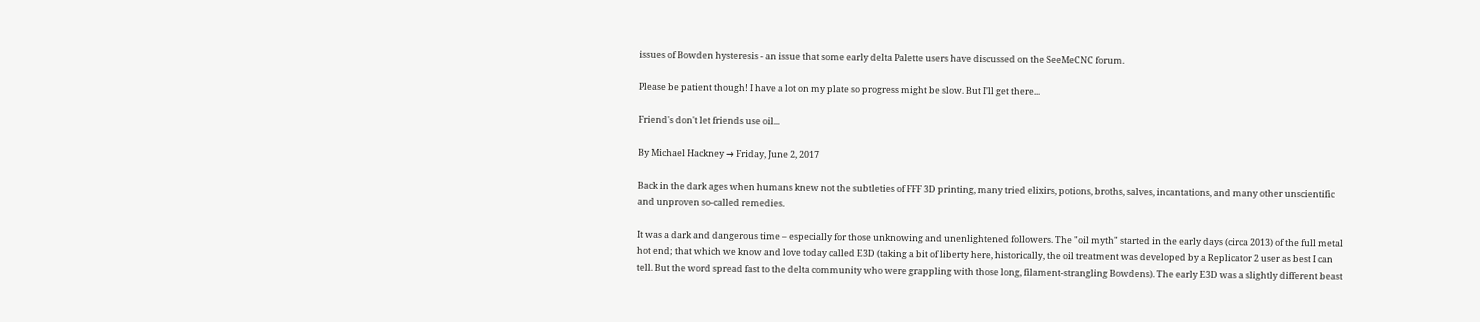issues of Bowden hysteresis - an issue that some early delta Palette users have discussed on the SeeMeCNC forum.

Please be patient though! I have a lot on my plate so progress might be slow. But I'll get there...

Friend's don't let friends use oil...

By Michael Hackney → Friday, June 2, 2017

Back in the dark ages when humans knew not the subtleties of FFF 3D printing, many tried elixirs, potions, broths, salves, incantations, and many other unscientific and unproven so-called remedies.

It was a dark and dangerous time – especially for those unknowing and unenlightened followers. The "oil myth" started in the early days (circa 2013) of the full metal hot end; that which we know and love today called E3D (taking a bit of liberty here, historically, the oil treatment was developed by a Replicator 2 user as best I can tell. But the word spread fast to the delta community who were grappling with those long, filament-strangling Bowdens). The early E3D was a slightly different beast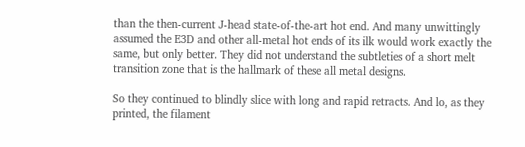than the then-current J-head state-of-the-art hot end. And many unwittingly assumed the E3D and other all-metal hot ends of its ilk would work exactly the same, but only better. They did not understand the subtleties of a short melt transition zone that is the hallmark of these all metal designs.

So they continued to blindly slice with long and rapid retracts. And lo, as they printed, the filament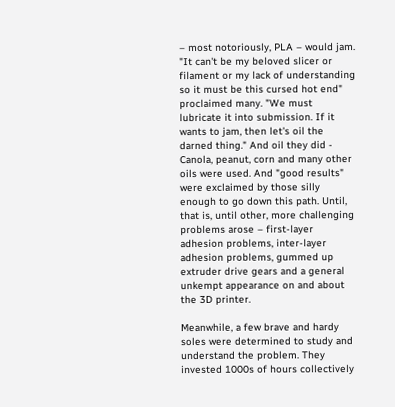– most notoriously, PLA – would jam. "It can't be my beloved slicer or filament or my lack of understanding so it must be this cursed hot end" proclaimed many. "We must lubricate it into submission. If it wants to jam, then let's oil the darned thing." And oil they did - Canola, peanut, corn and many other oils were used. And "good results" were exclaimed by those silly enough to go down this path. Until, that is, until other, more challenging problems arose – first-layer adhesion problems, inter-layer adhesion problems, gummed up extruder drive gears and a general unkempt appearance on and about the 3D printer.

Meanwhile, a few brave and hardy soles were determined to study and understand the problem. They invested 1000s of hours collectively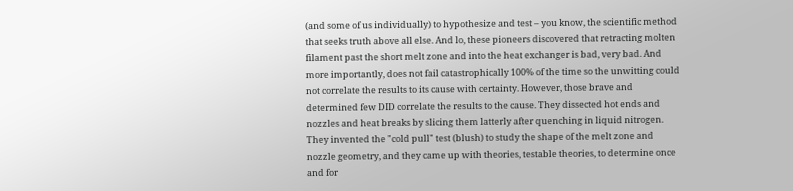(and some of us individually) to hypothesize and test – you know, the scientific method that seeks truth above all else. And lo, these pioneers discovered that retracting molten filament past the short melt zone and into the heat exchanger is bad, very bad. And more importantly, does not fail catastrophically 100% of the time so the unwitting could not correlate the results to its cause with certainty. However, those brave and determined few DID correlate the results to the cause. They dissected hot ends and nozzles and heat breaks by slicing them latterly after quenching in liquid nitrogen. They invented the "cold pull" test (blush) to study the shape of the melt zone and nozzle geometry, and they came up with theories, testable theories, to determine once and for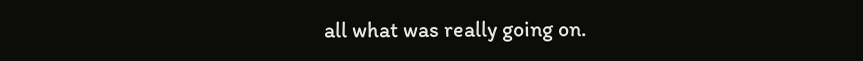all what was really going on.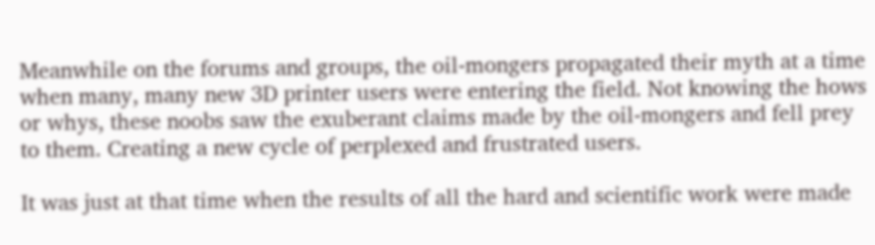Meanwhile on the forums and groups, the oil-mongers propagated their myth at a time when many, many new 3D printer users were entering the field. Not knowing the hows or whys, these noobs saw the exuberant claims made by the oil-mongers and fell prey to them. Creating a new cycle of perplexed and frustrated users.

It was just at that time when the results of all the hard and scientific work were made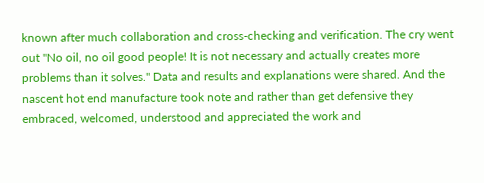known after much collaboration and cross-checking and verification. The cry went out "No oil, no oil good people! It is not necessary and actually creates more problems than it solves." Data and results and explanations were shared. And the nascent hot end manufacture took note and rather than get defensive they embraced, welcomed, understood and appreciated the work and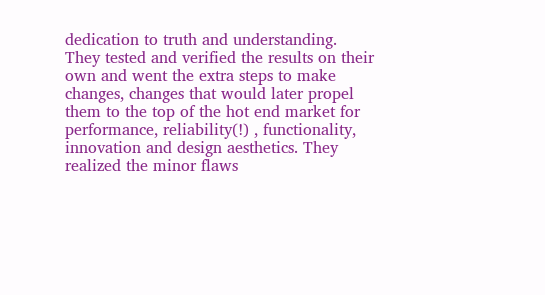dedication to truth and understanding. They tested and verified the results on their own and went the extra steps to make changes, changes that would later propel them to the top of the hot end market for performance, reliability(!) , functionality, innovation and design aesthetics. They realized the minor flaws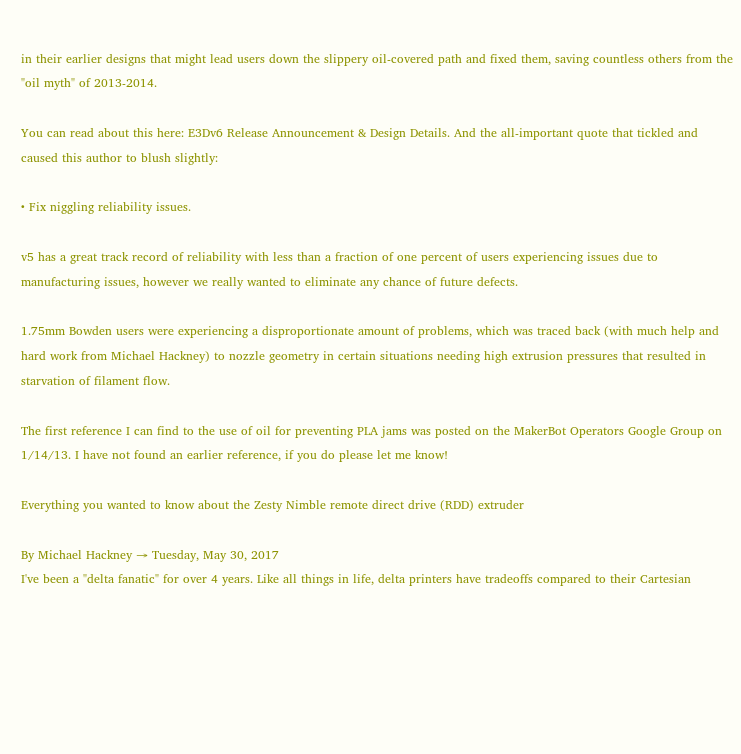in their earlier designs that might lead users down the slippery oil-covered path and fixed them, saving countless others from the "oil myth" of 2013-2014.

You can read about this here: E3Dv6 Release Announcement & Design Details. And the all-important quote that tickled and caused this author to blush slightly:

• Fix niggling reliability issues.

v5 has a great track record of reliability with less than a fraction of one percent of users experiencing issues due to manufacturing issues, however we really wanted to eliminate any chance of future defects.

1.75mm Bowden users were experiencing a disproportionate amount of problems, which was traced back (with much help and hard work from Michael Hackney) to nozzle geometry in certain situations needing high extrusion pressures that resulted in starvation of filament flow.

The first reference I can find to the use of oil for preventing PLA jams was posted on the MakerBot Operators Google Group on 1/14/13. I have not found an earlier reference, if you do please let me know!

Everything you wanted to know about the Zesty Nimble remote direct drive (RDD) extruder

By Michael Hackney → Tuesday, May 30, 2017
I've been a "delta fanatic" for over 4 years. Like all things in life, delta printers have tradeoffs compared to their Cartesian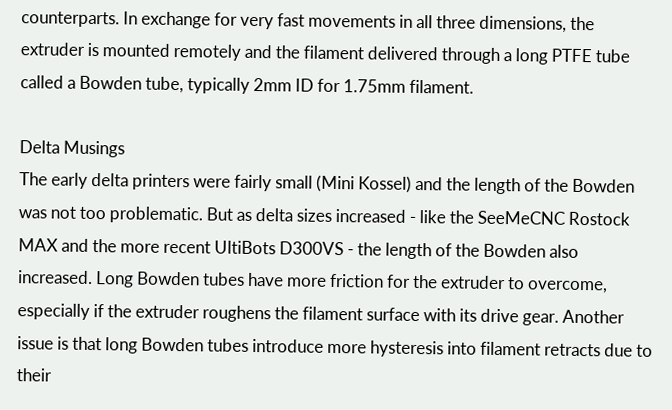counterparts. In exchange for very fast movements in all three dimensions, the extruder is mounted remotely and the filament delivered through a long PTFE tube called a Bowden tube, typically 2mm ID for 1.75mm filament.

Delta Musings
The early delta printers were fairly small (Mini Kossel) and the length of the Bowden was not too problematic. But as delta sizes increased - like the SeeMeCNC Rostock MAX and the more recent UltiBots D300VS - the length of the Bowden also increased. Long Bowden tubes have more friction for the extruder to overcome, especially if the extruder roughens the filament surface with its drive gear. Another issue is that long Bowden tubes introduce more hysteresis into filament retracts due to their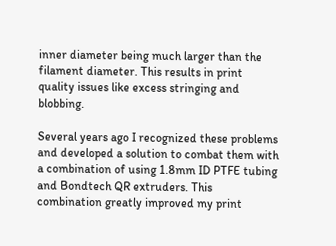inner diameter being much larger than the filament diameter. This results in print quality issues like excess stringing and blobbing.

Several years ago I recognized these problems and developed a solution to combat them with a combination of using 1.8mm ID PTFE tubing and Bondtech QR extruders. This combination greatly improved my print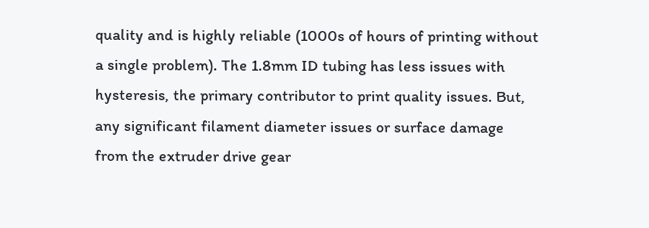quality and is highly reliable (1000s of hours of printing without a single problem). The 1.8mm ID tubing has less issues with hysteresis, the primary contributor to print quality issues. But, any significant filament diameter issues or surface damage from the extruder drive gear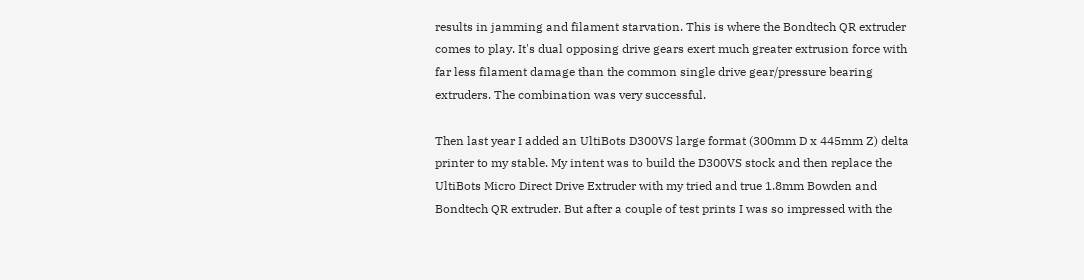results in jamming and filament starvation. This is where the Bondtech QR extruder comes to play. It's dual opposing drive gears exert much greater extrusion force with far less filament damage than the common single drive gear/pressure bearing extruders. The combination was very successful.

Then last year I added an UltiBots D300VS large format (300mm D x 445mm Z) delta printer to my stable. My intent was to build the D300VS stock and then replace the UltiBots Micro Direct Drive Extruder with my tried and true 1.8mm Bowden and Bondtech QR extruder. But after a couple of test prints I was so impressed with the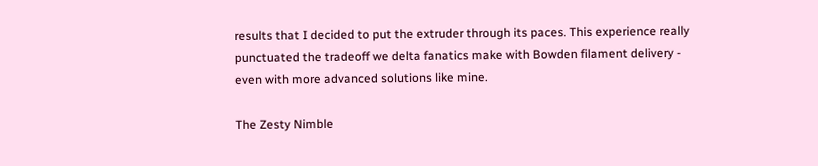results that I decided to put the extruder through its paces. This experience really punctuated the tradeoff we delta fanatics make with Bowden filament delivery - even with more advanced solutions like mine.

The Zesty Nimble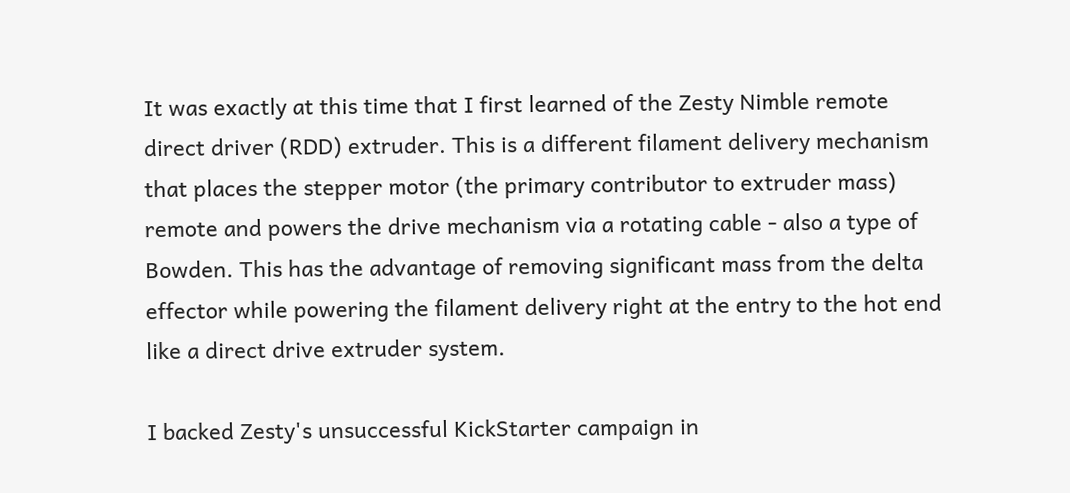It was exactly at this time that I first learned of the Zesty Nimble remote direct driver (RDD) extruder. This is a different filament delivery mechanism that places the stepper motor (the primary contributor to extruder mass) remote and powers the drive mechanism via a rotating cable - also a type of Bowden. This has the advantage of removing significant mass from the delta effector while powering the filament delivery right at the entry to the hot end like a direct drive extruder system.

I backed Zesty's unsuccessful KickStarter campaign in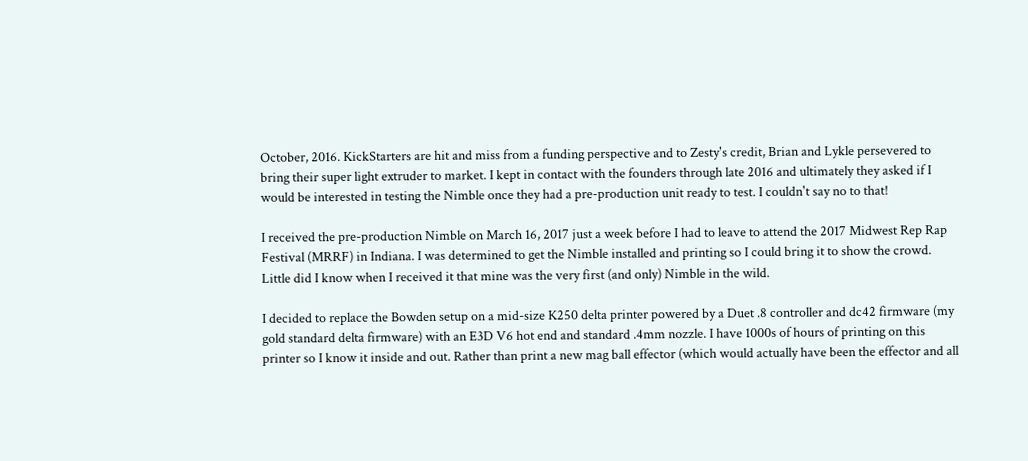October, 2016. KickStarters are hit and miss from a funding perspective and to Zesty's credit, Brian and Lykle persevered to bring their super light extruder to market. I kept in contact with the founders through late 2016 and ultimately they asked if I would be interested in testing the Nimble once they had a pre-production unit ready to test. I couldn't say no to that!

I received the pre-production Nimble on March 16, 2017 just a week before I had to leave to attend the 2017 Midwest Rep Rap Festival (MRRF) in Indiana. I was determined to get the Nimble installed and printing so I could bring it to show the crowd. Little did I know when I received it that mine was the very first (and only) Nimble in the wild.

I decided to replace the Bowden setup on a mid-size K250 delta printer powered by a Duet .8 controller and dc42 firmware (my gold standard delta firmware) with an E3D V6 hot end and standard .4mm nozzle. I have 1000s of hours of printing on this printer so I know it inside and out. Rather than print a new mag ball effector (which would actually have been the effector and all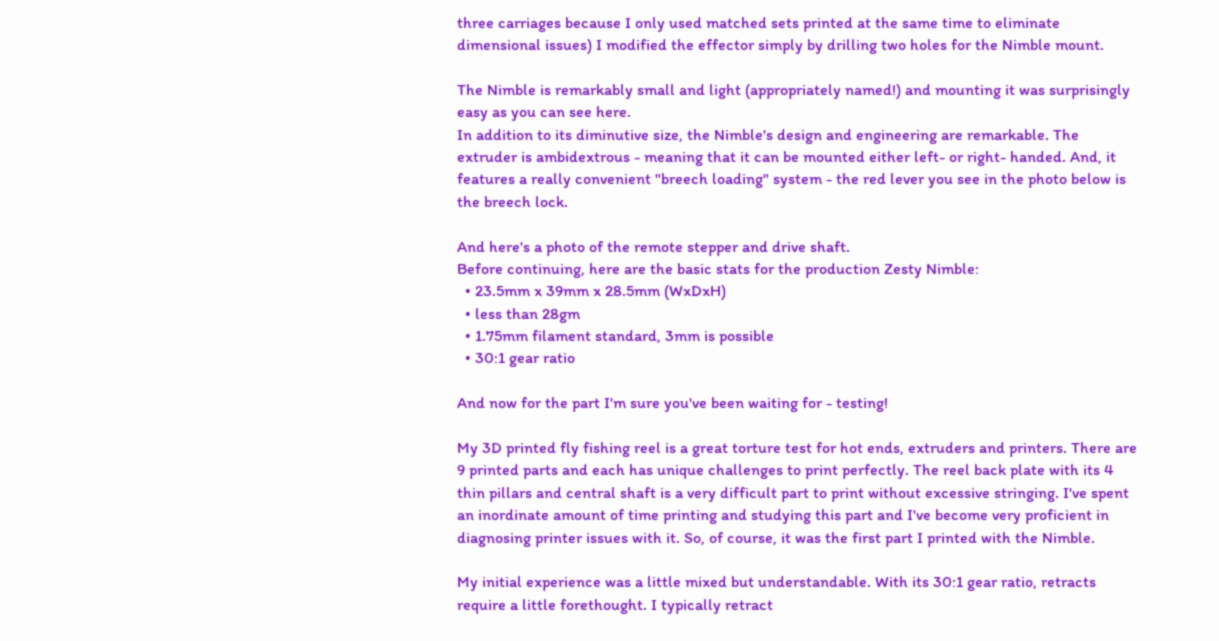three carriages because I only used matched sets printed at the same time to eliminate dimensional issues) I modified the effector simply by drilling two holes for the Nimble mount.

The Nimble is remarkably small and light (appropriately named!) and mounting it was surprisingly easy as you can see here.
In addition to its diminutive size, the Nimble's design and engineering are remarkable. The extruder is ambidextrous - meaning that it can be mounted either left- or right- handed. And, it features a really convenient "breech loading" system - the red lever you see in the photo below is the breech lock.

And here's a photo of the remote stepper and drive shaft.
Before continuing, here are the basic stats for the production Zesty Nimble:
  • 23.5mm x 39mm x 28.5mm (WxDxH)
  • less than 28gm
  • 1.75mm filament standard, 3mm is possible
  • 30:1 gear ratio

And now for the part I'm sure you've been waiting for - testing!

My 3D printed fly fishing reel is a great torture test for hot ends, extruders and printers. There are 9 printed parts and each has unique challenges to print perfectly. The reel back plate with its 4 thin pillars and central shaft is a very difficult part to print without excessive stringing. I've spent an inordinate amount of time printing and studying this part and I've become very proficient in diagnosing printer issues with it. So, of course, it was the first part I printed with the Nimble.

My initial experience was a little mixed but understandable. With its 30:1 gear ratio, retracts require a little forethought. I typically retract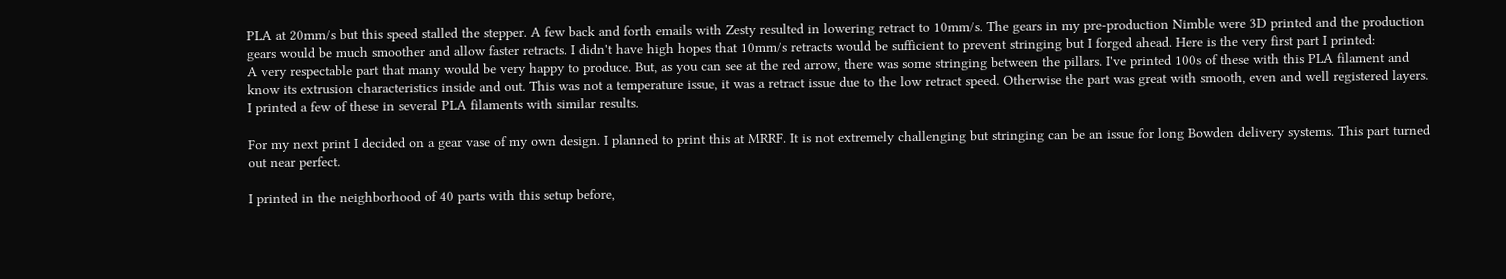PLA at 20mm/s but this speed stalled the stepper. A few back and forth emails with Zesty resulted in lowering retract to 10mm/s. The gears in my pre-production Nimble were 3D printed and the production gears would be much smoother and allow faster retracts. I didn't have high hopes that 10mm/s retracts would be sufficient to prevent stringing but I forged ahead. Here is the very first part I printed:
A very respectable part that many would be very happy to produce. But, as you can see at the red arrow, there was some stringing between the pillars. I've printed 100s of these with this PLA filament and know its extrusion characteristics inside and out. This was not a temperature issue, it was a retract issue due to the low retract speed. Otherwise the part was great with smooth, even and well registered layers. I printed a few of these in several PLA filaments with similar results.

For my next print I decided on a gear vase of my own design. I planned to print this at MRRF. It is not extremely challenging but stringing can be an issue for long Bowden delivery systems. This part turned out near perfect.

I printed in the neighborhood of 40 parts with this setup before,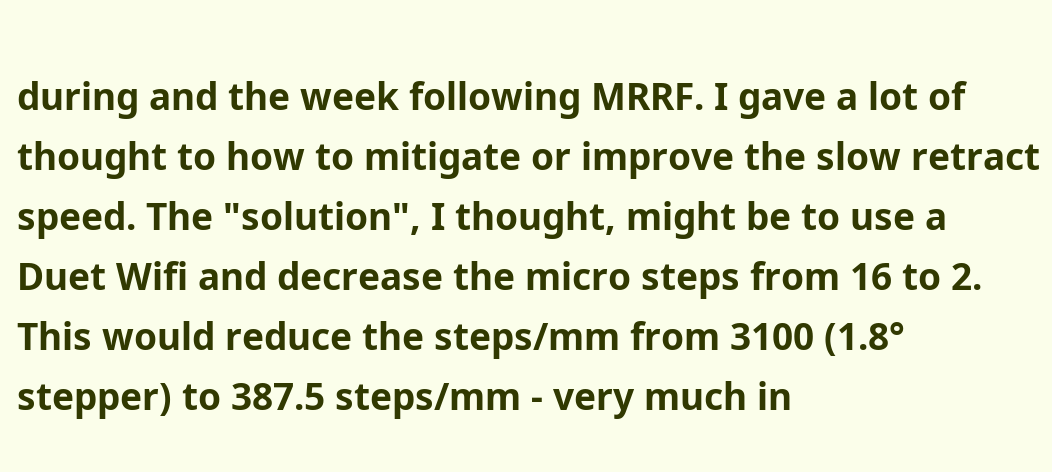during and the week following MRRF. I gave a lot of thought to how to mitigate or improve the slow retract speed. The "solution", I thought, might be to use a Duet Wifi and decrease the micro steps from 16 to 2. This would reduce the steps/mm from 3100 (1.8° stepper) to 387.5 steps/mm - very much in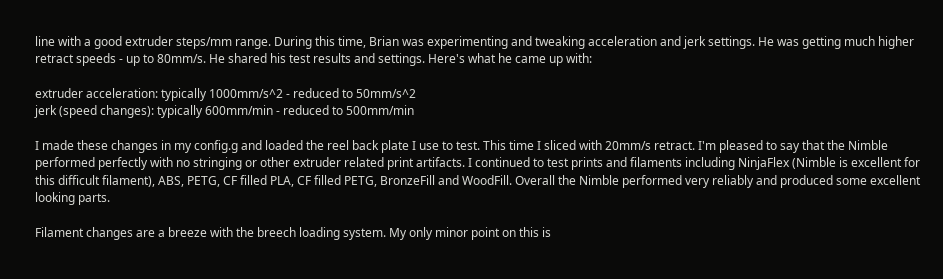line with a good extruder steps/mm range. During this time, Brian was experimenting and tweaking acceleration and jerk settings. He was getting much higher retract speeds - up to 80mm/s. He shared his test results and settings. Here's what he came up with:

extruder acceleration: typically 1000mm/s^2 - reduced to 50mm/s^2
jerk (speed changes): typically 600mm/min - reduced to 500mm/min

I made these changes in my config.g and loaded the reel back plate I use to test. This time I sliced with 20mm/s retract. I'm pleased to say that the Nimble performed perfectly with no stringing or other extruder related print artifacts. I continued to test prints and filaments including NinjaFlex (Nimble is excellent for this difficult filament), ABS, PETG, CF filled PLA, CF filled PETG, BronzeFill and WoodFill. Overall the Nimble performed very reliably and produced some excellent looking parts.

Filament changes are a breeze with the breech loading system. My only minor point on this is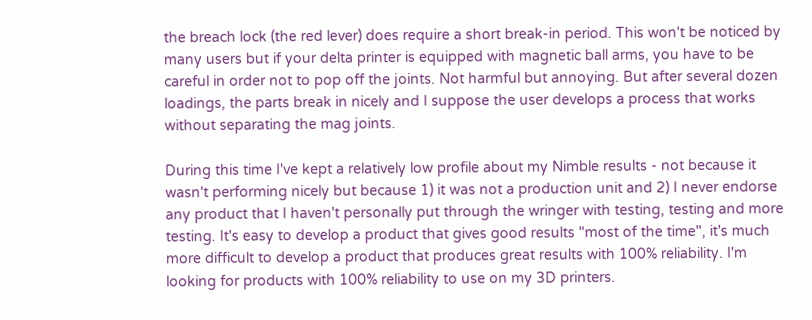the breach lock (the red lever) does require a short break-in period. This won't be noticed by many users but if your delta printer is equipped with magnetic ball arms, you have to be careful in order not to pop off the joints. Not harmful but annoying. But after several dozen loadings, the parts break in nicely and I suppose the user develops a process that works without separating the mag joints.

During this time I've kept a relatively low profile about my Nimble results - not because it wasn't performing nicely but because 1) it was not a production unit and 2) I never endorse any product that I haven't personally put through the wringer with testing, testing and more testing. It's easy to develop a product that gives good results "most of the time", it's much more difficult to develop a product that produces great results with 100% reliability. I'm looking for products with 100% reliability to use on my 3D printers.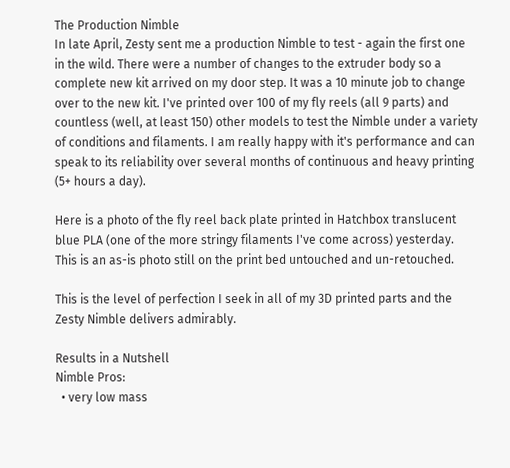The Production Nimble
In late April, Zesty sent me a production Nimble to test - again the first one in the wild. There were a number of changes to the extruder body so a complete new kit arrived on my door step. It was a 10 minute job to change over to the new kit. I've printed over 100 of my fly reels (all 9 parts) and countless (well, at least 150) other models to test the Nimble under a variety of conditions and filaments. I am really happy with it's performance and can speak to its reliability over several months of continuous and heavy printing (5+ hours a day).

Here is a photo of the fly reel back plate printed in Hatchbox translucent blue PLA (one of the more stringy filaments I've come across) yesterday. This is an as-is photo still on the print bed untouched and un-retouched.

This is the level of perfection I seek in all of my 3D printed parts and the Zesty Nimble delivers admirably.

Results in a Nutshell
Nimble Pros:
  • very low mass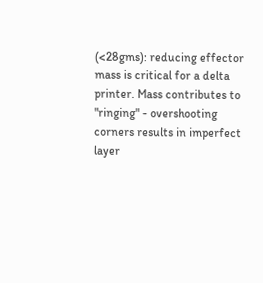(<28gms): reducing effector mass is critical for a delta printer. Mass contributes to "ringing" - overshooting corners results in imperfect layer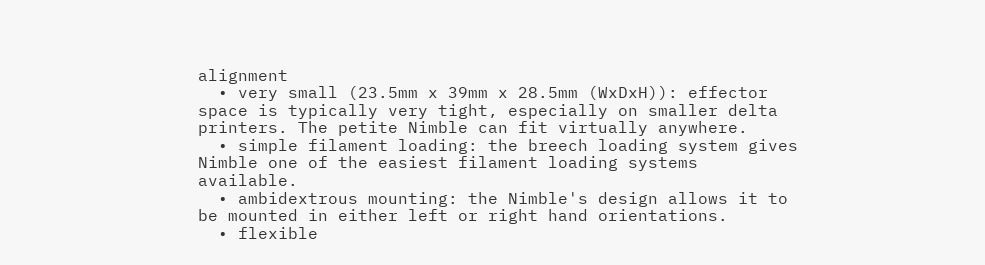alignment
  • very small (23.5mm x 39mm x 28.5mm (WxDxH)): effector space is typically very tight, especially on smaller delta printers. The petite Nimble can fit virtually anywhere.
  • simple filament loading: the breech loading system gives Nimble one of the easiest filament loading systems available.
  • ambidextrous mounting: the Nimble's design allows it to be mounted in either left or right hand orientations.
  • flexible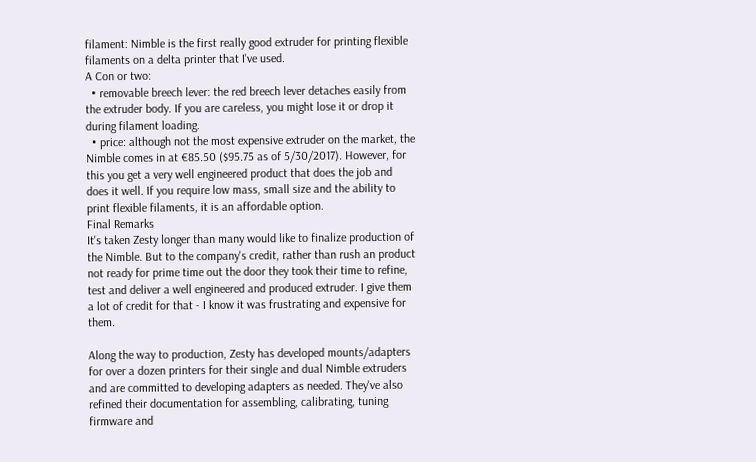filament: Nimble is the first really good extruder for printing flexible filaments on a delta printer that I've used.
A Con or two:
  • removable breech lever: the red breech lever detaches easily from the extruder body. If you are careless, you might lose it or drop it during filament loading.
  • price: although not the most expensive extruder on the market, the Nimble comes in at €85.50 ($95.75 as of 5/30/2017). However, for this you get a very well engineered product that does the job and does it well. If you require low mass, small size and the ability to print flexible filaments, it is an affordable option.
Final Remarks
It's taken Zesty longer than many would like to finalize production of the Nimble. But to the company's credit, rather than rush an product not ready for prime time out the door they took their time to refine, test and deliver a well engineered and produced extruder. I give them a lot of credit for that - I know it was frustrating and expensive for them.

Along the way to production, Zesty has developed mounts/adapters for over a dozen printers for their single and dual Nimble extruders and are committed to developing adapters as needed. They've also refined their documentation for assembling, calibrating, tuning firmware and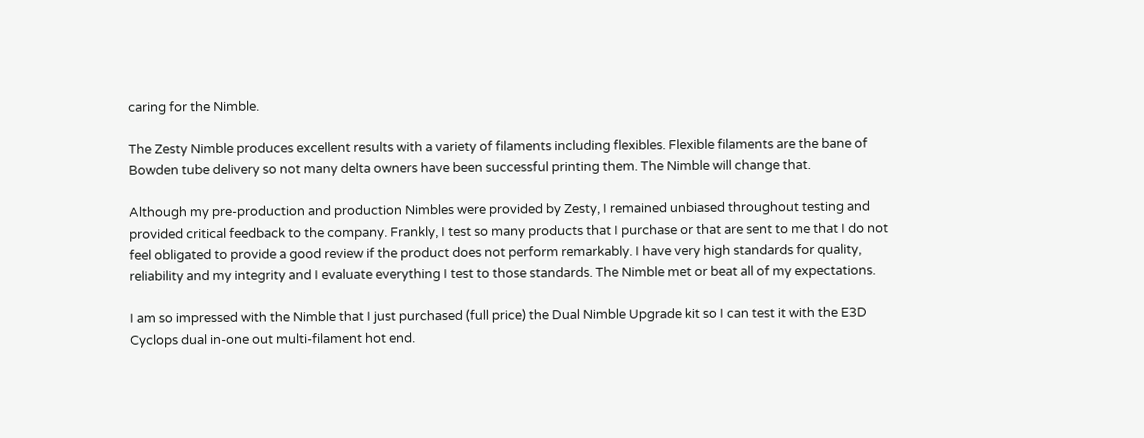caring for the Nimble.

The Zesty Nimble produces excellent results with a variety of filaments including flexibles. Flexible filaments are the bane of Bowden tube delivery so not many delta owners have been successful printing them. The Nimble will change that.

Although my pre-production and production Nimbles were provided by Zesty, I remained unbiased throughout testing and provided critical feedback to the company. Frankly, I test so many products that I purchase or that are sent to me that I do not feel obligated to provide a good review if the product does not perform remarkably. I have very high standards for quality, reliability and my integrity and I evaluate everything I test to those standards. The Nimble met or beat all of my expectations.

I am so impressed with the Nimble that I just purchased (full price) the Dual Nimble Upgrade kit so I can test it with the E3D Cyclops dual in-one out multi-filament hot end.